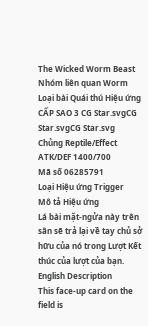The Wicked Worm Beast
Nhóm liên quan Worm
Loại bài Quái thú Hiệu ứng
CẤP SAO 3 CG Star.svgCG Star.svgCG Star.svg
Chủng Reptile/Effect
ATK/DEF 1400/700
Mã số 06285791
Loại Hiệu ứng Trigger
Mô tả Hiệu ứng
Lá bài mặt-ngửa này trên sân sẽ trả lại về tay chủ sở hữu của nó trong Lượt Kết thúc của lượt của bạn.
English Description
This face-up card on the field is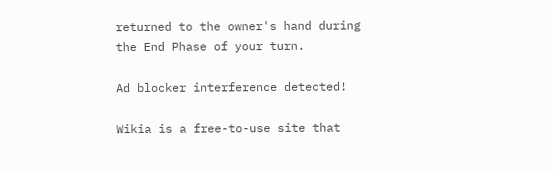returned to the owner's hand during the End Phase of your turn.

Ad blocker interference detected!

Wikia is a free-to-use site that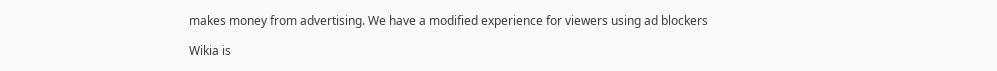makes money from advertising. We have a modified experience for viewers using ad blockers

Wikia is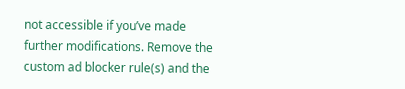not accessible if you’ve made further modifications. Remove the custom ad blocker rule(s) and the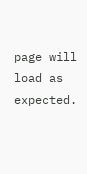page will load as expected.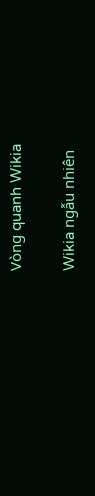Vòng quanh Wikia

Wikia ngẫu nhiên